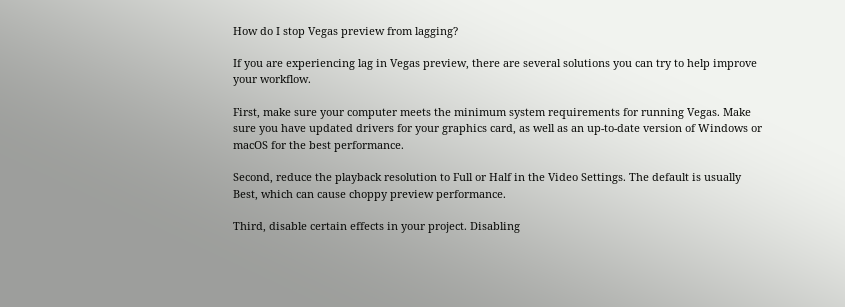How do I stop Vegas preview from lagging?

If you are experiencing lag in Vegas preview, there are several solutions you can try to help improve your workflow.

First, make sure your computer meets the minimum system requirements for running Vegas. Make sure you have updated drivers for your graphics card, as well as an up-to-date version of Windows or macOS for the best performance.

Second, reduce the playback resolution to Full or Half in the Video Settings. The default is usually Best, which can cause choppy preview performance.

Third, disable certain effects in your project. Disabling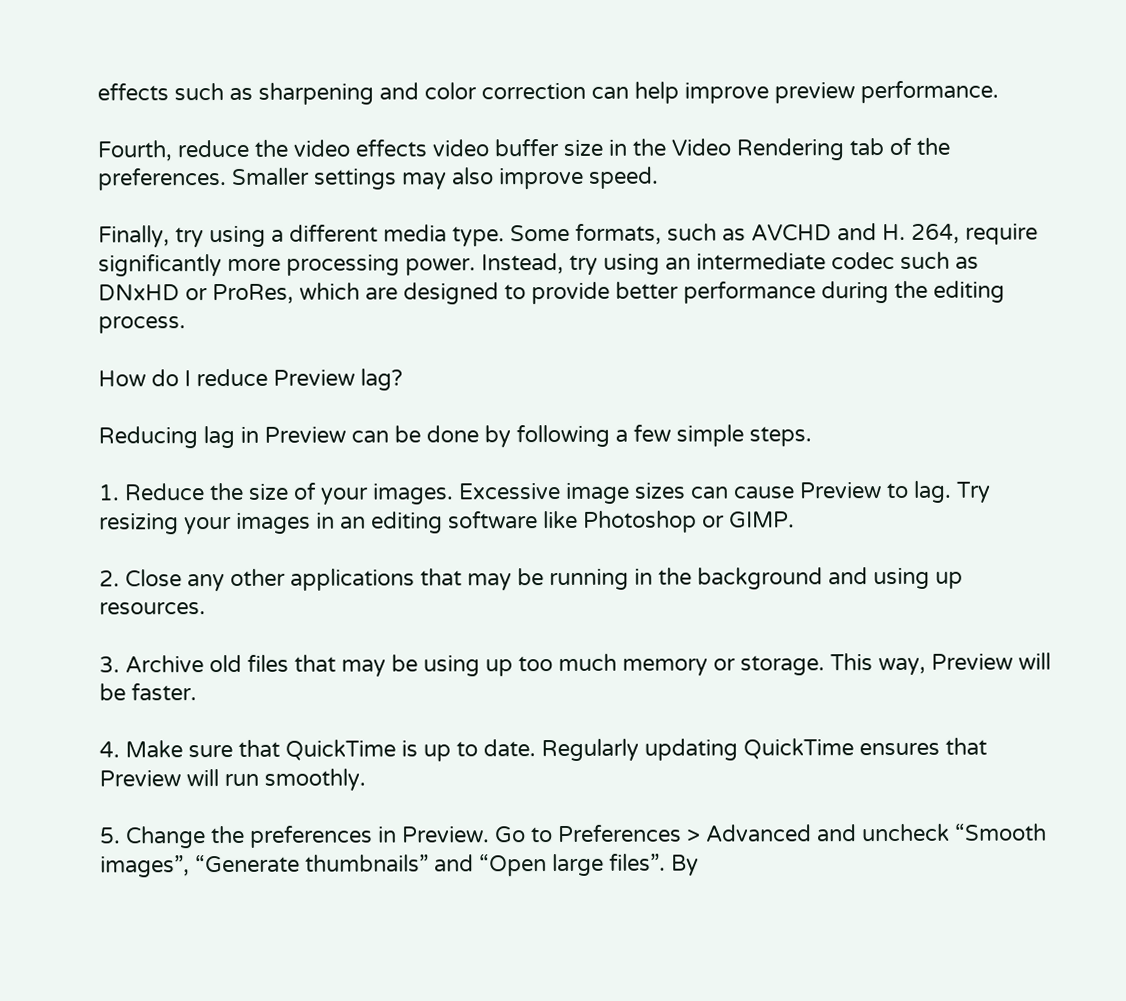effects such as sharpening and color correction can help improve preview performance.

Fourth, reduce the video effects video buffer size in the Video Rendering tab of the preferences. Smaller settings may also improve speed.

Finally, try using a different media type. Some formats, such as AVCHD and H. 264, require significantly more processing power. Instead, try using an intermediate codec such as DNxHD or ProRes, which are designed to provide better performance during the editing process.

How do I reduce Preview lag?

Reducing lag in Preview can be done by following a few simple steps.

1. Reduce the size of your images. Excessive image sizes can cause Preview to lag. Try resizing your images in an editing software like Photoshop or GIMP.

2. Close any other applications that may be running in the background and using up resources.

3. Archive old files that may be using up too much memory or storage. This way, Preview will be faster.

4. Make sure that QuickTime is up to date. Regularly updating QuickTime ensures that Preview will run smoothly.

5. Change the preferences in Preview. Go to Preferences > Advanced and uncheck “Smooth images”, “Generate thumbnails” and “Open large files”. By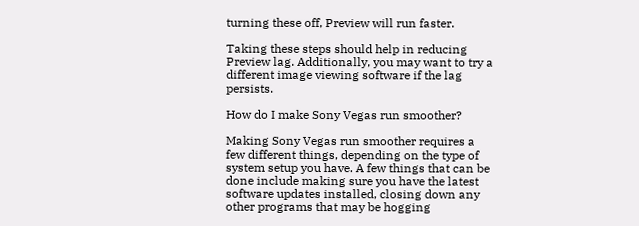turning these off, Preview will run faster.

Taking these steps should help in reducing Preview lag. Additionally, you may want to try a different image viewing software if the lag persists.

How do I make Sony Vegas run smoother?

Making Sony Vegas run smoother requires a few different things, depending on the type of system setup you have. A few things that can be done include making sure you have the latest software updates installed, closing down any other programs that may be hogging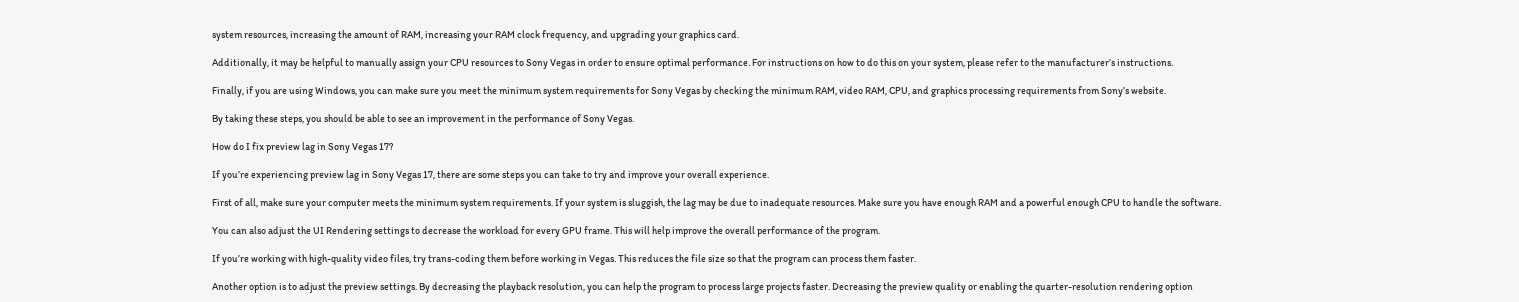system resources, increasing the amount of RAM, increasing your RAM clock frequency, and upgrading your graphics card.

Additionally, it may be helpful to manually assign your CPU resources to Sony Vegas in order to ensure optimal performance. For instructions on how to do this on your system, please refer to the manufacturer’s instructions.

Finally, if you are using Windows, you can make sure you meet the minimum system requirements for Sony Vegas by checking the minimum RAM, video RAM, CPU, and graphics processing requirements from Sony’s website.

By taking these steps, you should be able to see an improvement in the performance of Sony Vegas.

How do I fix preview lag in Sony Vegas 17?

If you’re experiencing preview lag in Sony Vegas 17, there are some steps you can take to try and improve your overall experience.

First of all, make sure your computer meets the minimum system requirements. If your system is sluggish, the lag may be due to inadequate resources. Make sure you have enough RAM and a powerful enough CPU to handle the software.

You can also adjust the UI Rendering settings to decrease the workload for every GPU frame. This will help improve the overall performance of the program.

If you’re working with high-quality video files, try trans-coding them before working in Vegas. This reduces the file size so that the program can process them faster.

Another option is to adjust the preview settings. By decreasing the playback resolution, you can help the program to process large projects faster. Decreasing the preview quality or enabling the quarter-resolution rendering option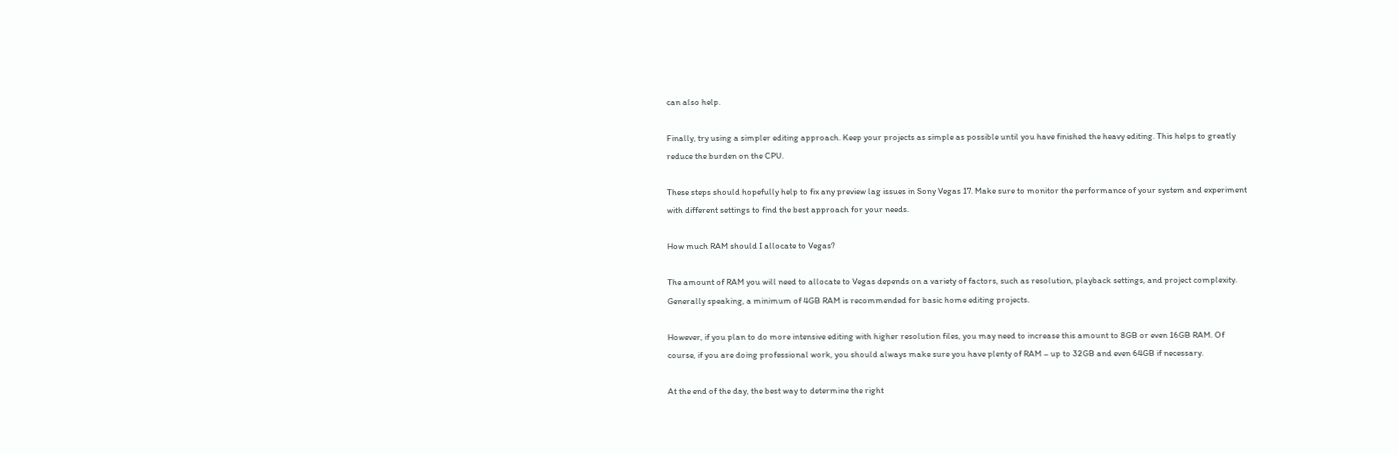can also help.

Finally, try using a simpler editing approach. Keep your projects as simple as possible until you have finished the heavy editing. This helps to greatly reduce the burden on the CPU.

These steps should hopefully help to fix any preview lag issues in Sony Vegas 17. Make sure to monitor the performance of your system and experiment with different settings to find the best approach for your needs.

How much RAM should I allocate to Vegas?

The amount of RAM you will need to allocate to Vegas depends on a variety of factors, such as resolution, playback settings, and project complexity. Generally speaking, a minimum of 4GB RAM is recommended for basic home editing projects.

However, if you plan to do more intensive editing with higher resolution files, you may need to increase this amount to 8GB or even 16GB RAM. Of course, if you are doing professional work, you should always make sure you have plenty of RAM – up to 32GB and even 64GB if necessary.

At the end of the day, the best way to determine the right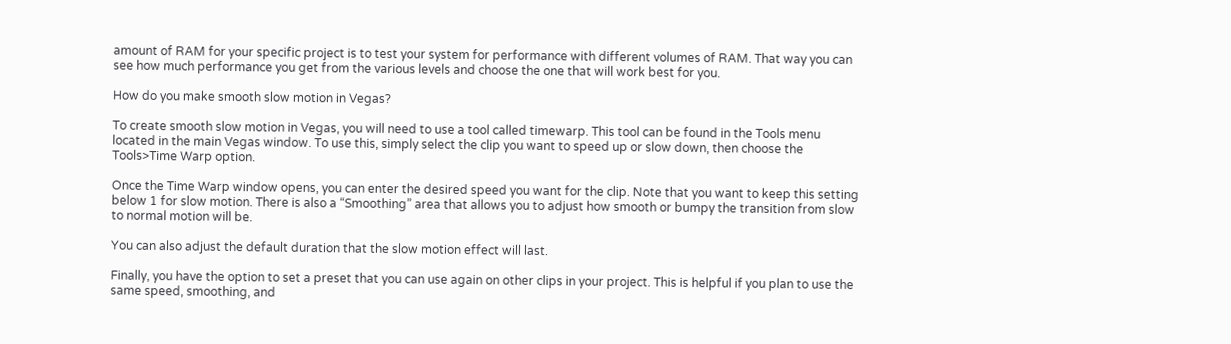amount of RAM for your specific project is to test your system for performance with different volumes of RAM. That way you can see how much performance you get from the various levels and choose the one that will work best for you.

How do you make smooth slow motion in Vegas?

To create smooth slow motion in Vegas, you will need to use a tool called timewarp. This tool can be found in the Tools menu located in the main Vegas window. To use this, simply select the clip you want to speed up or slow down, then choose the Tools>Time Warp option.

Once the Time Warp window opens, you can enter the desired speed you want for the clip. Note that you want to keep this setting below 1 for slow motion. There is also a “Smoothing” area that allows you to adjust how smooth or bumpy the transition from slow to normal motion will be.

You can also adjust the default duration that the slow motion effect will last.

Finally, you have the option to set a preset that you can use again on other clips in your project. This is helpful if you plan to use the same speed, smoothing, and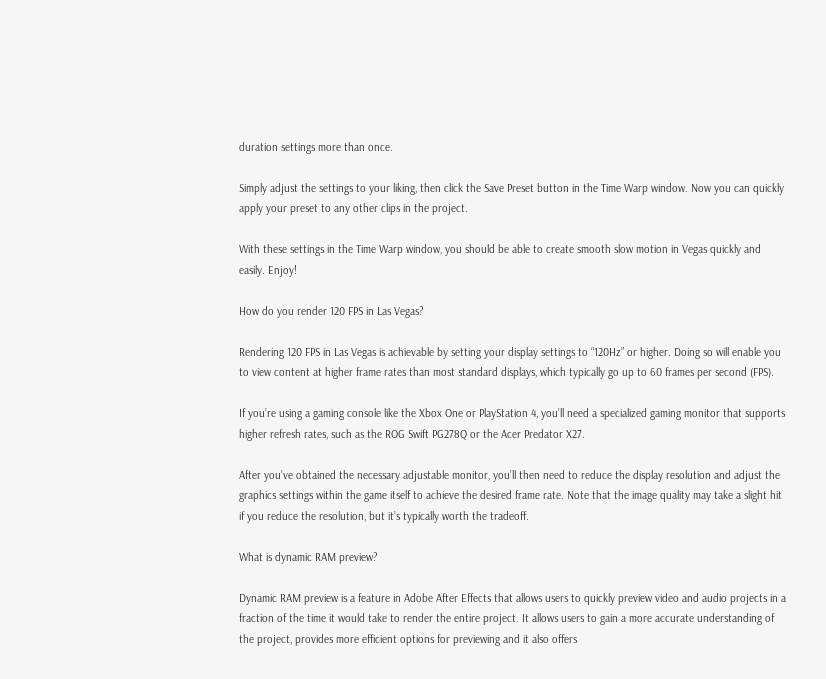duration settings more than once.

Simply adjust the settings to your liking, then click the Save Preset button in the Time Warp window. Now you can quickly apply your preset to any other clips in the project.

With these settings in the Time Warp window, you should be able to create smooth slow motion in Vegas quickly and easily. Enjoy!

How do you render 120 FPS in Las Vegas?

Rendering 120 FPS in Las Vegas is achievable by setting your display settings to “120Hz” or higher. Doing so will enable you to view content at higher frame rates than most standard displays, which typically go up to 60 frames per second (FPS).

If you’re using a gaming console like the Xbox One or PlayStation 4, you’ll need a specialized gaming monitor that supports higher refresh rates, such as the ROG Swift PG278Q or the Acer Predator X27.

After you’ve obtained the necessary adjustable monitor, you’ll then need to reduce the display resolution and adjust the graphics settings within the game itself to achieve the desired frame rate. Note that the image quality may take a slight hit if you reduce the resolution, but it’s typically worth the tradeoff.

What is dynamic RAM preview?

Dynamic RAM preview is a feature in Adobe After Effects that allows users to quickly preview video and audio projects in a fraction of the time it would take to render the entire project. It allows users to gain a more accurate understanding of the project, provides more efficient options for previewing and it also offers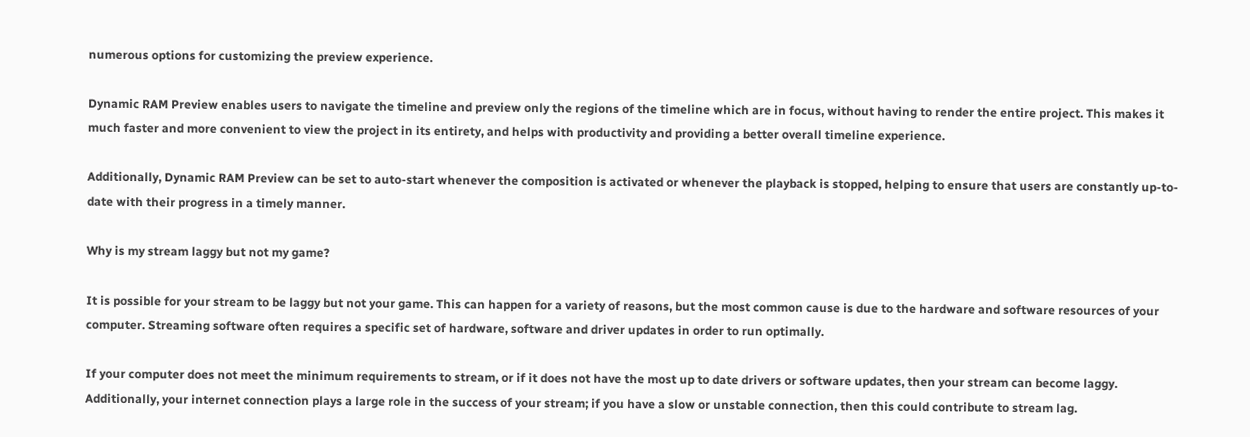numerous options for customizing the preview experience.

Dynamic RAM Preview enables users to navigate the timeline and preview only the regions of the timeline which are in focus, without having to render the entire project. This makes it much faster and more convenient to view the project in its entirety, and helps with productivity and providing a better overall timeline experience.

Additionally, Dynamic RAM Preview can be set to auto-start whenever the composition is activated or whenever the playback is stopped, helping to ensure that users are constantly up-to-date with their progress in a timely manner.

Why is my stream laggy but not my game?

It is possible for your stream to be laggy but not your game. This can happen for a variety of reasons, but the most common cause is due to the hardware and software resources of your computer. Streaming software often requires a specific set of hardware, software and driver updates in order to run optimally.

If your computer does not meet the minimum requirements to stream, or if it does not have the most up to date drivers or software updates, then your stream can become laggy. Additionally, your internet connection plays a large role in the success of your stream; if you have a slow or unstable connection, then this could contribute to stream lag.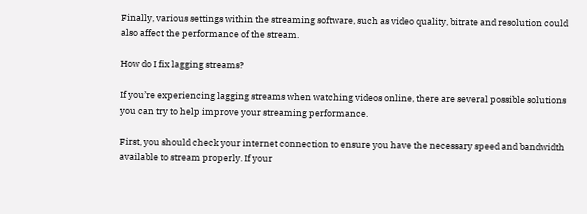Finally, various settings within the streaming software, such as video quality, bitrate and resolution could also affect the performance of the stream.

How do I fix lagging streams?

If you’re experiencing lagging streams when watching videos online, there are several possible solutions you can try to help improve your streaming performance.

First, you should check your internet connection to ensure you have the necessary speed and bandwidth available to stream properly. If your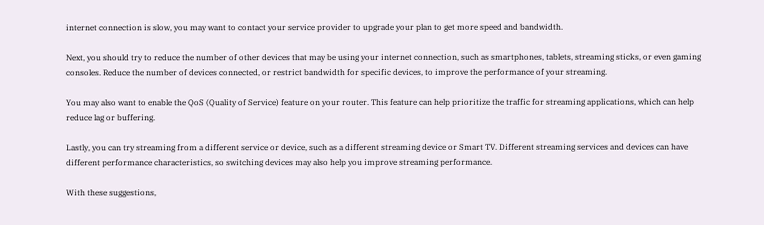internet connection is slow, you may want to contact your service provider to upgrade your plan to get more speed and bandwidth.

Next, you should try to reduce the number of other devices that may be using your internet connection, such as smartphones, tablets, streaming sticks, or even gaming consoles. Reduce the number of devices connected, or restrict bandwidth for specific devices, to improve the performance of your streaming.

You may also want to enable the QoS (Quality of Service) feature on your router. This feature can help prioritize the traffic for streaming applications, which can help reduce lag or buffering.

Lastly, you can try streaming from a different service or device, such as a different streaming device or Smart TV. Different streaming services and devices can have different performance characteristics, so switching devices may also help you improve streaming performance.

With these suggestions,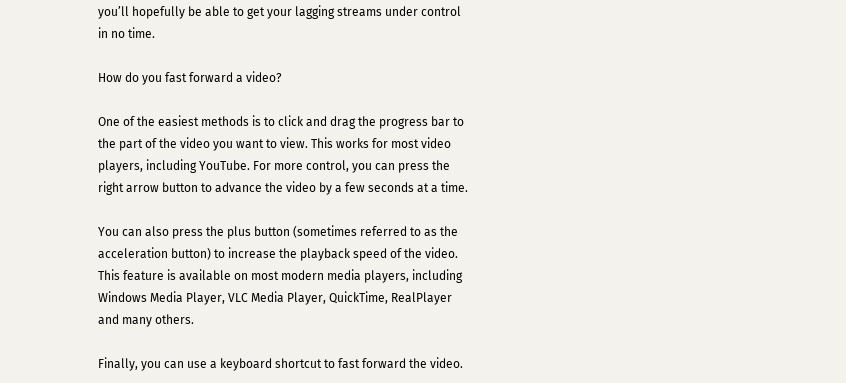you’ll hopefully be able to get your lagging streams under control in no time.

How do you fast forward a video?

One of the easiest methods is to click and drag the progress bar to the part of the video you want to view. This works for most video players, including YouTube. For more control, you can press the right arrow button to advance the video by a few seconds at a time.

You can also press the plus button (sometimes referred to as the acceleration button) to increase the playback speed of the video. This feature is available on most modern media players, including Windows Media Player, VLC Media Player, QuickTime, RealPlayer and many others.

Finally, you can use a keyboard shortcut to fast forward the video.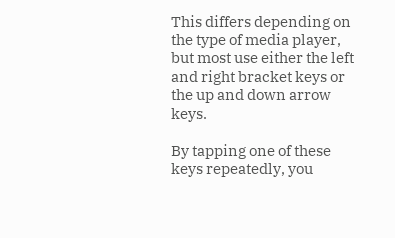This differs depending on the type of media player, but most use either the left and right bracket keys or the up and down arrow keys.

By tapping one of these keys repeatedly, you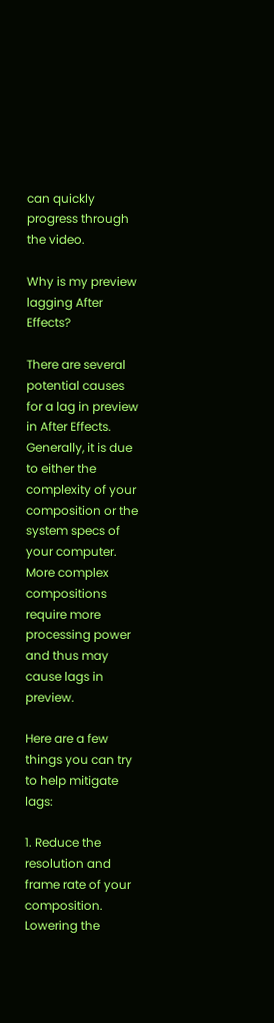can quickly progress through the video.

Why is my preview lagging After Effects?

There are several potential causes for a lag in preview in After Effects. Generally, it is due to either the complexity of your composition or the system specs of your computer. More complex compositions require more processing power and thus may cause lags in preview.

Here are a few things you can try to help mitigate lags:

1. Reduce the resolution and frame rate of your composition. Lowering the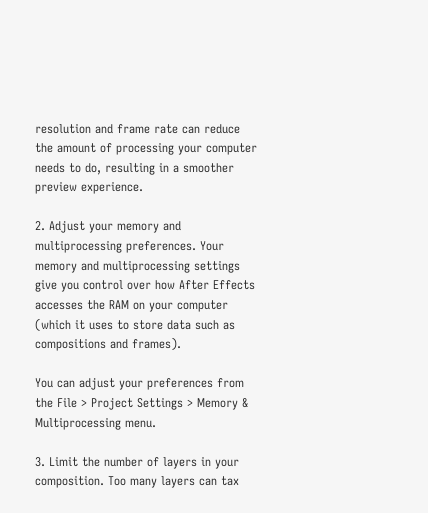resolution and frame rate can reduce the amount of processing your computer needs to do, resulting in a smoother preview experience.

2. Adjust your memory and multiprocessing preferences. Your memory and multiprocessing settings give you control over how After Effects accesses the RAM on your computer (which it uses to store data such as compositions and frames).

You can adjust your preferences from the File > Project Settings > Memory & Multiprocessing menu.

3. Limit the number of layers in your composition. Too many layers can tax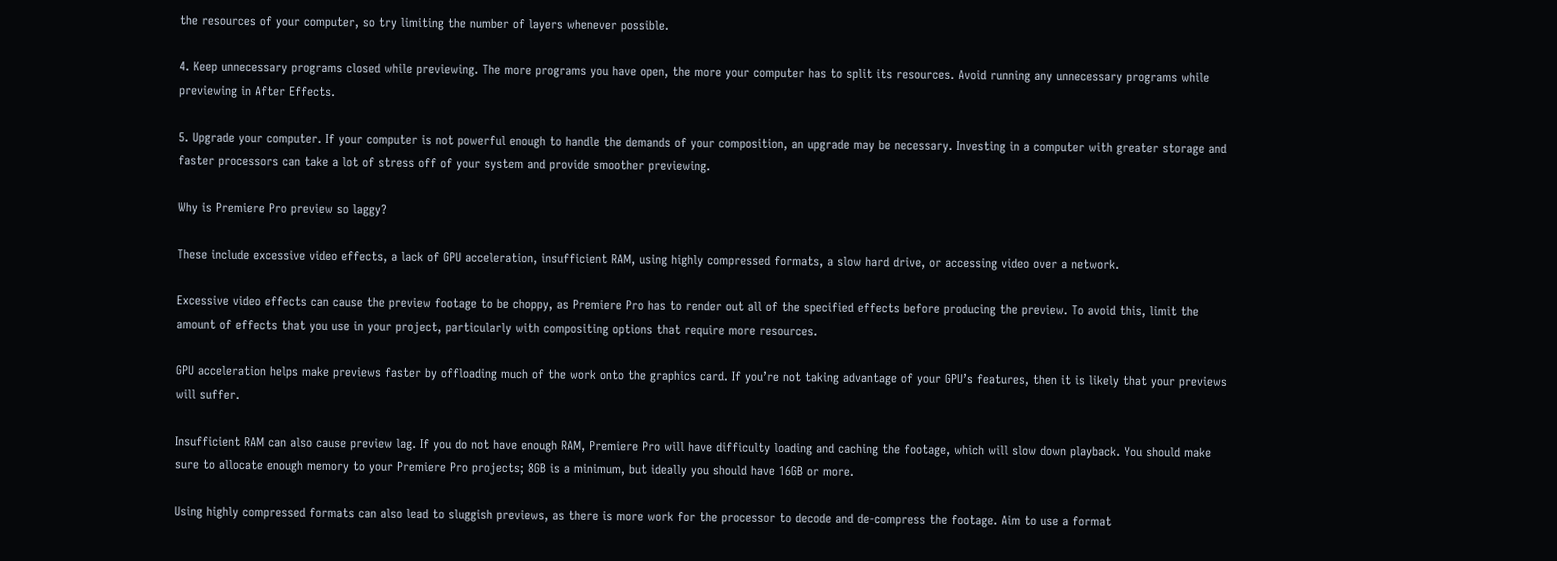the resources of your computer, so try limiting the number of layers whenever possible.

4. Keep unnecessary programs closed while previewing. The more programs you have open, the more your computer has to split its resources. Avoid running any unnecessary programs while previewing in After Effects.

5. Upgrade your computer. If your computer is not powerful enough to handle the demands of your composition, an upgrade may be necessary. Investing in a computer with greater storage and faster processors can take a lot of stress off of your system and provide smoother previewing.

Why is Premiere Pro preview so laggy?

These include excessive video effects, a lack of GPU acceleration, insufficient RAM, using highly compressed formats, a slow hard drive, or accessing video over a network.

Excessive video effects can cause the preview footage to be choppy, as Premiere Pro has to render out all of the specified effects before producing the preview. To avoid this, limit the amount of effects that you use in your project, particularly with compositing options that require more resources.

GPU acceleration helps make previews faster by offloading much of the work onto the graphics card. If you’re not taking advantage of your GPU’s features, then it is likely that your previews will suffer.

Insufficient RAM can also cause preview lag. If you do not have enough RAM, Premiere Pro will have difficulty loading and caching the footage, which will slow down playback. You should make sure to allocate enough memory to your Premiere Pro projects; 8GB is a minimum, but ideally you should have 16GB or more.

Using highly compressed formats can also lead to sluggish previews, as there is more work for the processor to decode and de-compress the footage. Aim to use a format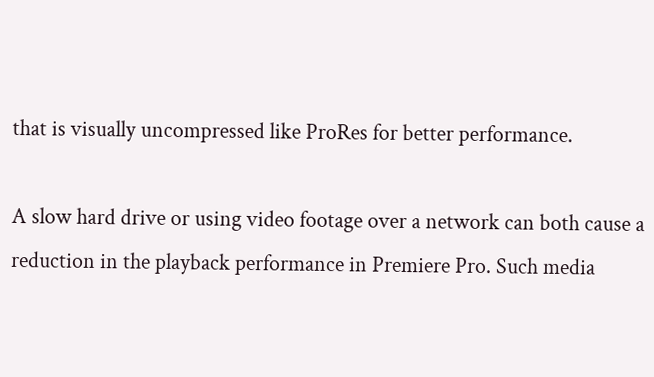that is visually uncompressed like ProRes for better performance.

A slow hard drive or using video footage over a network can both cause a reduction in the playback performance in Premiere Pro. Such media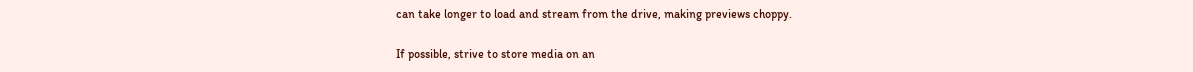can take longer to load and stream from the drive, making previews choppy.

If possible, strive to store media on an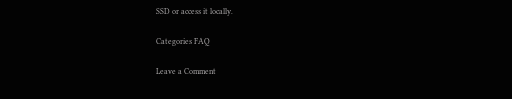SSD or access it locally.

Categories FAQ

Leave a Comment